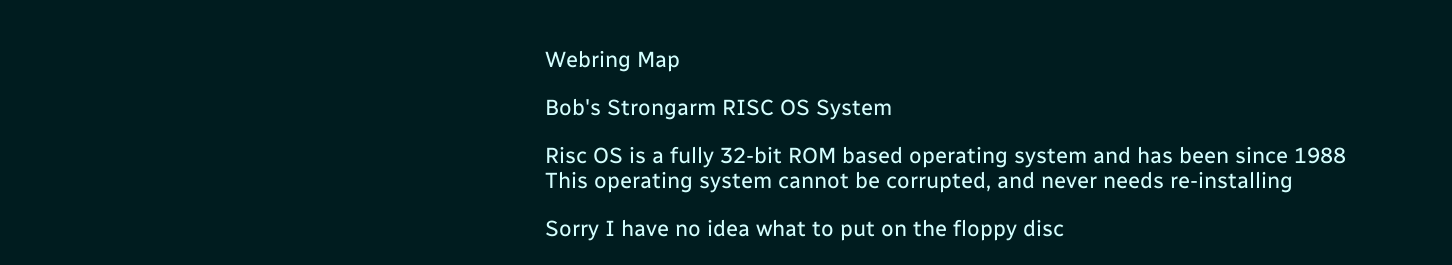Webring Map

Bob's Strongarm RISC OS System

Risc OS is a fully 32-bit ROM based operating system and has been since 1988
This operating system cannot be corrupted, and never needs re-installing

Sorry I have no idea what to put on the floppy disc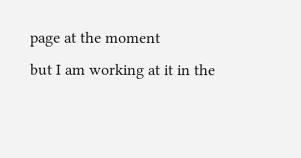page at the moment
but I am working at it in the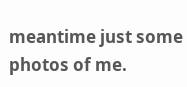meantime just some photos of me.